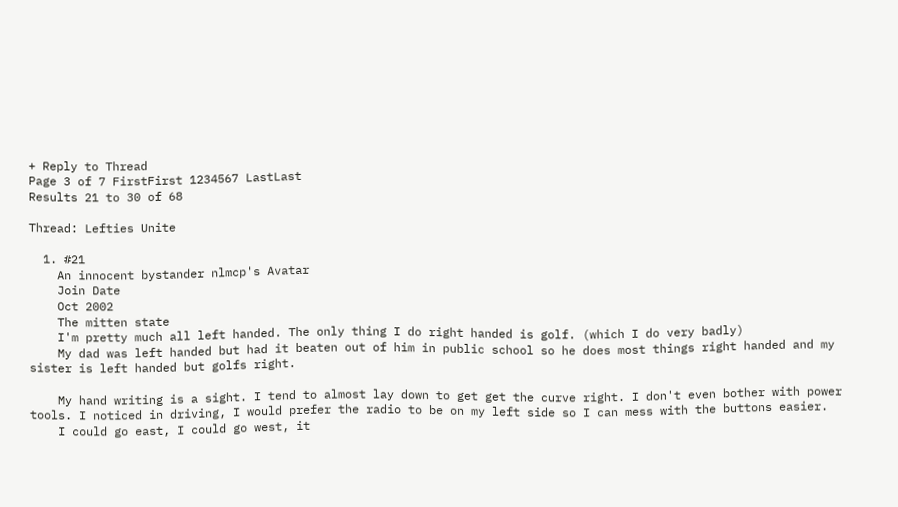+ Reply to Thread
Page 3 of 7 FirstFirst 1234567 LastLast
Results 21 to 30 of 68

Thread: Lefties Unite

  1. #21
    An innocent bystander nlmcp's Avatar
    Join Date
    Oct 2002
    The mitten state
    I'm pretty much all left handed. The only thing I do right handed is golf. (which I do very badly)
    My dad was left handed but had it beaten out of him in public school so he does most things right handed and my sister is left handed but golfs right.

    My hand writing is a sight. I tend to almost lay down to get get the curve right. I don't even bother with power tools. I noticed in driving, I would prefer the radio to be on my left side so I can mess with the buttons easier.
    I could go east, I could go west, it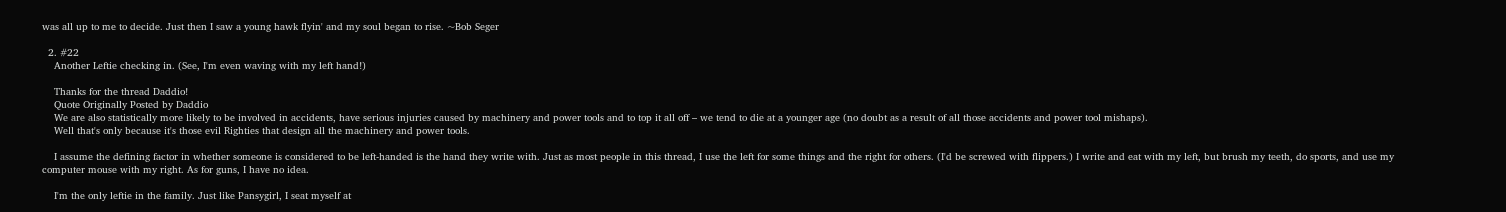was all up to me to decide. Just then I saw a young hawk flyin' and my soul began to rise. ~Bob Seger

  2. #22
    Another Leftie checking in. (See, I'm even waving with my left hand!)

    Thanks for the thread Daddio!
    Quote Originally Posted by Daddio
    We are also statistically more likely to be involved in accidents, have serious injuries caused by machinery and power tools and to top it all off – we tend to die at a younger age (no doubt as a result of all those accidents and power tool mishaps).
    Well that's only because it's those evil Righties that design all the machinery and power tools.

    I assume the defining factor in whether someone is considered to be left-handed is the hand they write with. Just as most people in this thread, I use the left for some things and the right for others. (I'd be screwed with flippers.) I write and eat with my left, but brush my teeth, do sports, and use my computer mouse with my right. As for guns, I have no idea.

    I'm the only leftie in the family. Just like Pansygirl, I seat myself at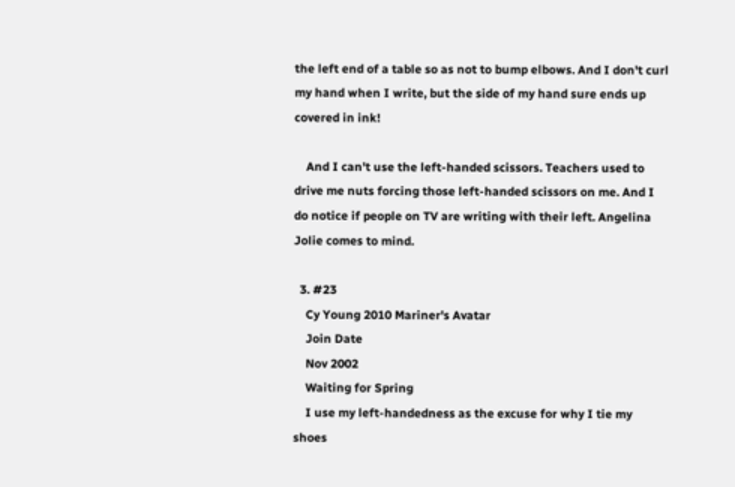the left end of a table so as not to bump elbows. And I don't curl my hand when I write, but the side of my hand sure ends up covered in ink!

    And I can't use the left-handed scissors. Teachers used to drive me nuts forcing those left-handed scissors on me. And I do notice if people on TV are writing with their left. Angelina Jolie comes to mind.

  3. #23
    Cy Young 2010 Mariner's Avatar
    Join Date
    Nov 2002
    Waiting for Spring
    I use my left-handedness as the excuse for why I tie my shoes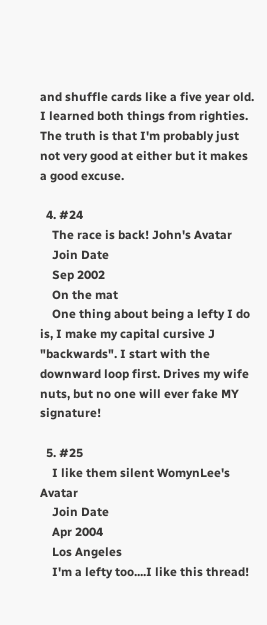and shuffle cards like a five year old. I learned both things from righties. The truth is that I'm probably just not very good at either but it makes a good excuse.

  4. #24
    The race is back! John's Avatar
    Join Date
    Sep 2002
    On the mat
    One thing about being a lefty I do is, I make my capital cursive J "backwards". I start with the downward loop first. Drives my wife nuts, but no one will ever fake MY signature!

  5. #25
    I like them silent WomynLee's Avatar
    Join Date
    Apr 2004
    Los Angeles
    I'm a lefty too....I like this thread!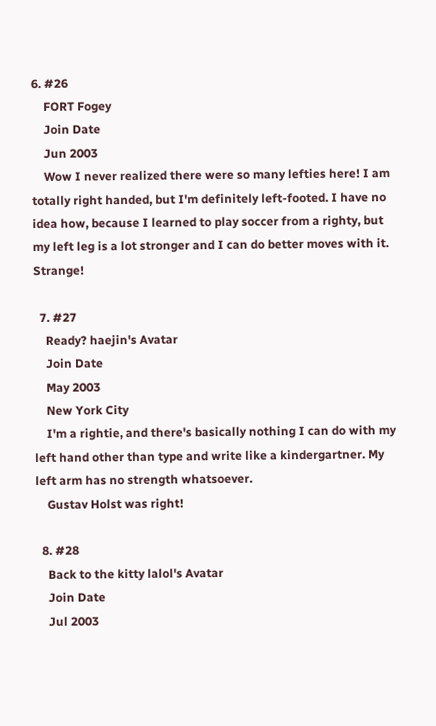6. #26
    FORT Fogey
    Join Date
    Jun 2003
    Wow I never realized there were so many lefties here! I am totally right handed, but I'm definitely left-footed. I have no idea how, because I learned to play soccer from a righty, but my left leg is a lot stronger and I can do better moves with it. Strange!

  7. #27
    Ready? haejin's Avatar
    Join Date
    May 2003
    New York City
    I'm a rightie, and there's basically nothing I can do with my left hand other than type and write like a kindergartner. My left arm has no strength whatsoever.
    Gustav Holst was right!

  8. #28
    Back to the kitty lalol's Avatar
    Join Date
    Jul 2003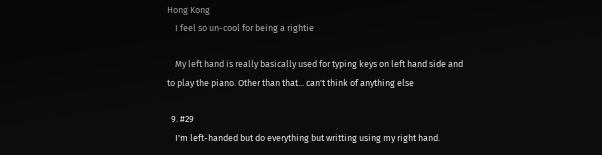Hong Kong
    I feel so un-cool for being a rightie

    My left hand is really basically used for typing keys on left hand side and to play the piano. Other than that... can't think of anything else

  9. #29
    I'm left-handed but do everything but writting using my right hand.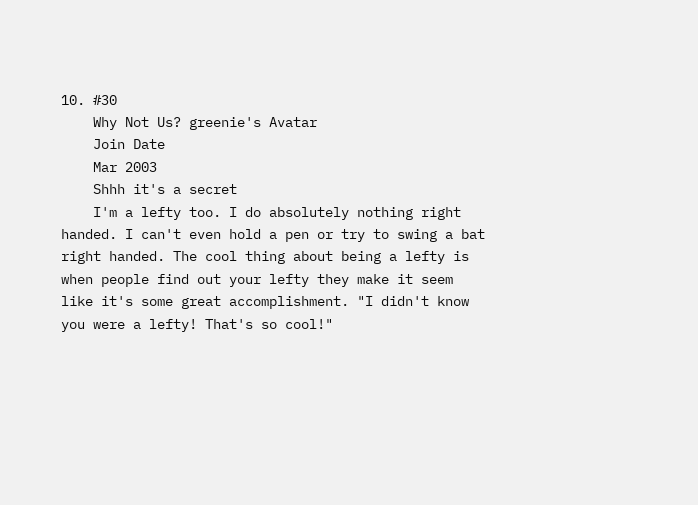10. #30
    Why Not Us? greenie's Avatar
    Join Date
    Mar 2003
    Shhh it's a secret
    I'm a lefty too. I do absolutely nothing right handed. I can't even hold a pen or try to swing a bat right handed. The cool thing about being a lefty is when people find out your lefty they make it seem like it's some great accomplishment. "I didn't know you were a lefty! That's so cool!"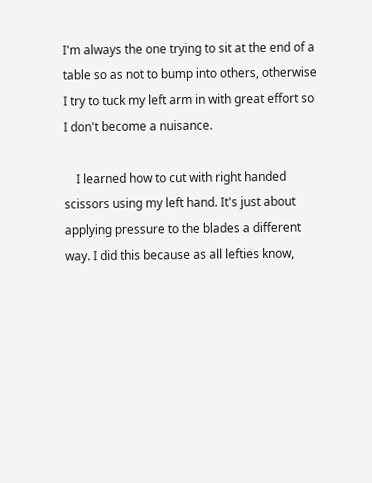I'm always the one trying to sit at the end of a table so as not to bump into others, otherwise I try to tuck my left arm in with great effort so I don't become a nuisance.

    I learned how to cut with right handed scissors using my left hand. It's just about applying pressure to the blades a different way. I did this because as all lefties know,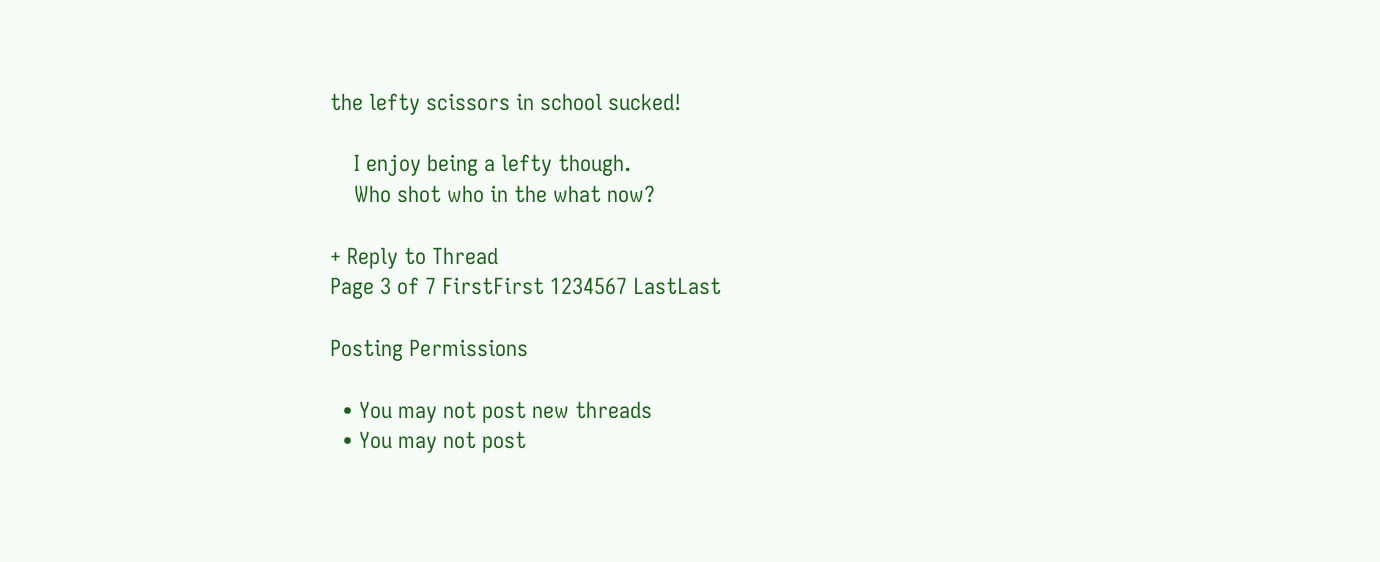the lefty scissors in school sucked!

    I enjoy being a lefty though.
    Who shot who in the what now?

+ Reply to Thread
Page 3 of 7 FirstFirst 1234567 LastLast

Posting Permissions

  • You may not post new threads
  • You may not post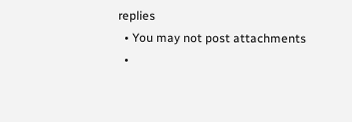replies
  • You may not post attachments
  •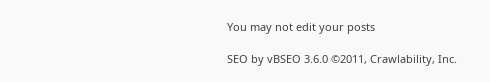You may not edit your posts

SEO by vBSEO 3.6.0 ©2011, Crawlability, Inc.